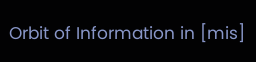Orbit of Information in [mis]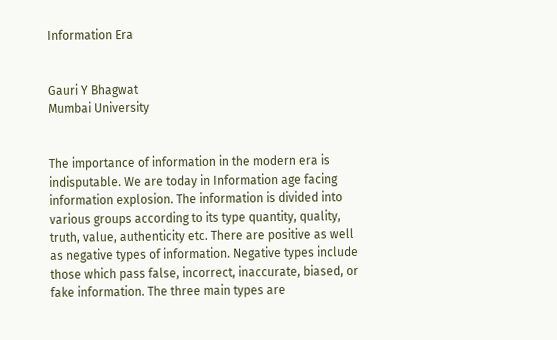Information Era


Gauri Y Bhagwat
Mumbai University


The importance of information in the modern era is indisputable. We are today in Information age facing information explosion. The information is divided into various groups according to its type quantity, quality, truth, value, authenticity etc. There are positive as well as negative types of information. Negative types include those which pass false, incorrect, inaccurate, biased, or fake information. The three main types are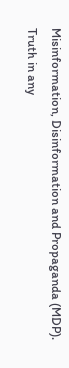Misinformation, Disinformation and Propaganda (MDP). Truth in any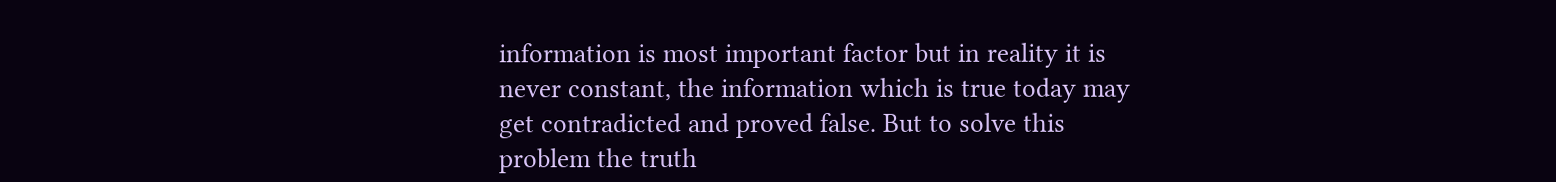information is most important factor but in reality it is never constant, the information which is true today may get contradicted and proved false. But to solve this problem the truth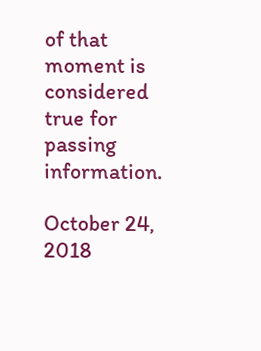of that moment is considered true for passing information.

October 24, 2018